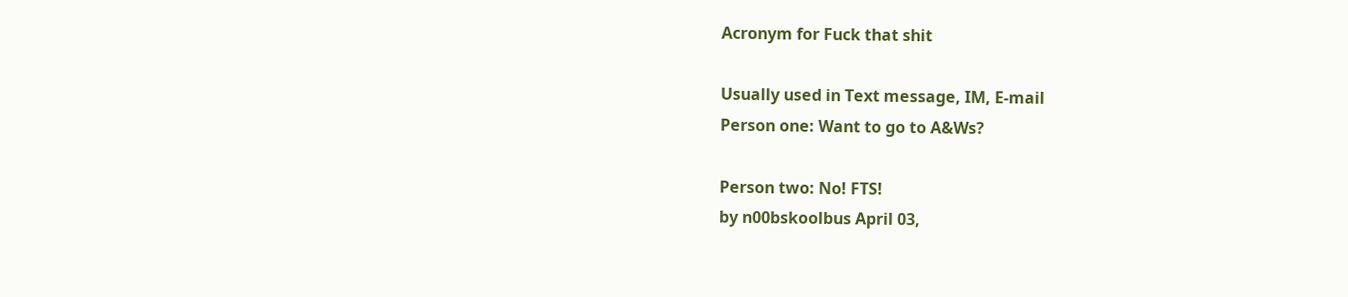Acronym for Fuck that shit

Usually used in Text message, IM, E-mail
Person one: Want to go to A&Ws?

Person two: No! FTS!
by n00bskoolbus April 03,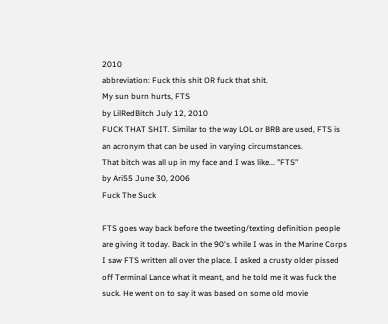2010
abbreviation: Fuck this shit OR fuck that shit.
My sun burn hurts, FTS
by LilRedBitch July 12, 2010
FUCK THAT SHIT. Similar to the way LOL or BRB are used, FTS is an acronym that can be used in varying circumstances.
That bitch was all up in my face and I was like... "FTS"
by Ari55 June 30, 2006
Fuck The Suck

FTS goes way back before the tweeting/texting definition people are giving it today. Back in the 90's while I was in the Marine Corps I saw FTS written all over the place. I asked a crusty older pissed off Terminal Lance what it meant, and he told me it was fuck the suck. He went on to say it was based on some old movie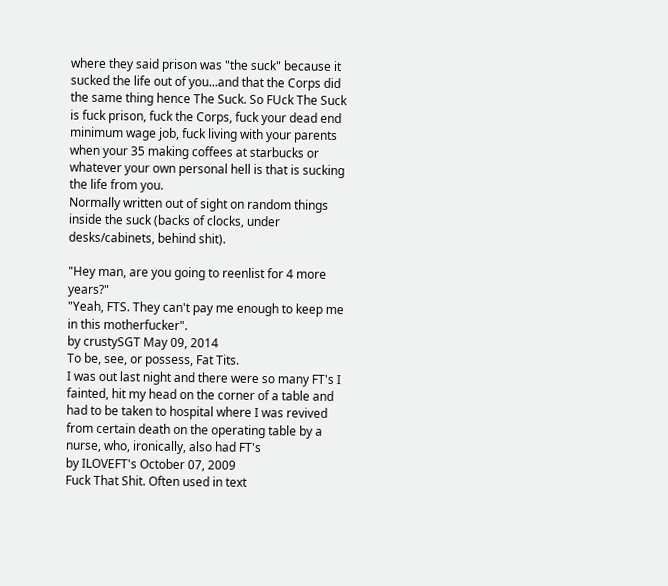where they said prison was "the suck" because it sucked the life out of you...and that the Corps did the same thing hence The Suck. So FUck The Suck is fuck prison, fuck the Corps, fuck your dead end minimum wage job, fuck living with your parents when your 35 making coffees at starbucks or whatever your own personal hell is that is sucking the life from you.
Normally written out of sight on random things inside the suck (backs of clocks, under desks/cabinets, behind shit).

"Hey man, are you going to reenlist for 4 more years?"
"Yeah, FTS. They can't pay me enough to keep me in this motherfucker".
by crustySGT May 09, 2014
To be, see, or possess, Fat Tits.
I was out last night and there were so many FT's I fainted, hit my head on the corner of a table and had to be taken to hospital where I was revived from certain death on the operating table by a nurse, who, ironically, also had FT's
by ILOVEFT's October 07, 2009
Fuck That Shit. Often used in text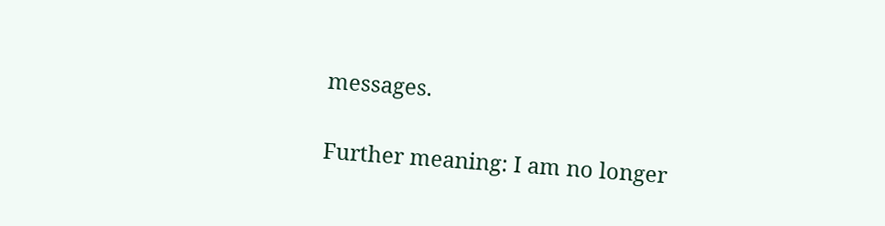messages.

Further meaning: I am no longer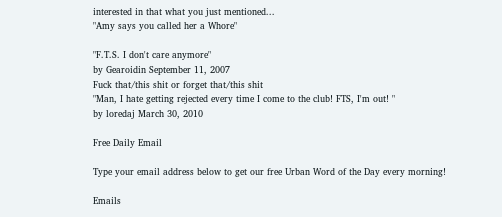interested in that what you just mentioned...
"Amy says you called her a Whore"

"F.T.S. I don't care anymore"
by Gearoidin September 11, 2007
Fuck that/this shit or forget that/this shit
"Man, I hate getting rejected every time I come to the club! FTS, I'm out! "
by loredaj March 30, 2010

Free Daily Email

Type your email address below to get our free Urban Word of the Day every morning!

Emails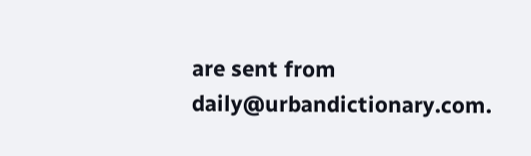are sent from daily@urbandictionary.com.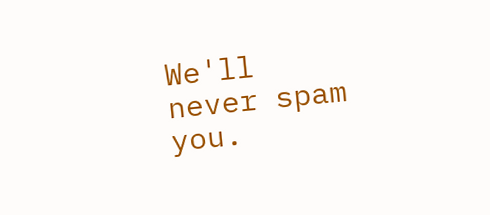We'll never spam you.